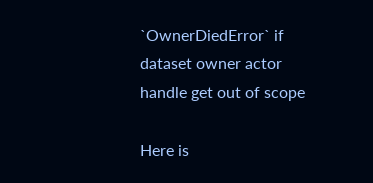`OwnerDiedError` if dataset owner actor handle get out of scope

Here is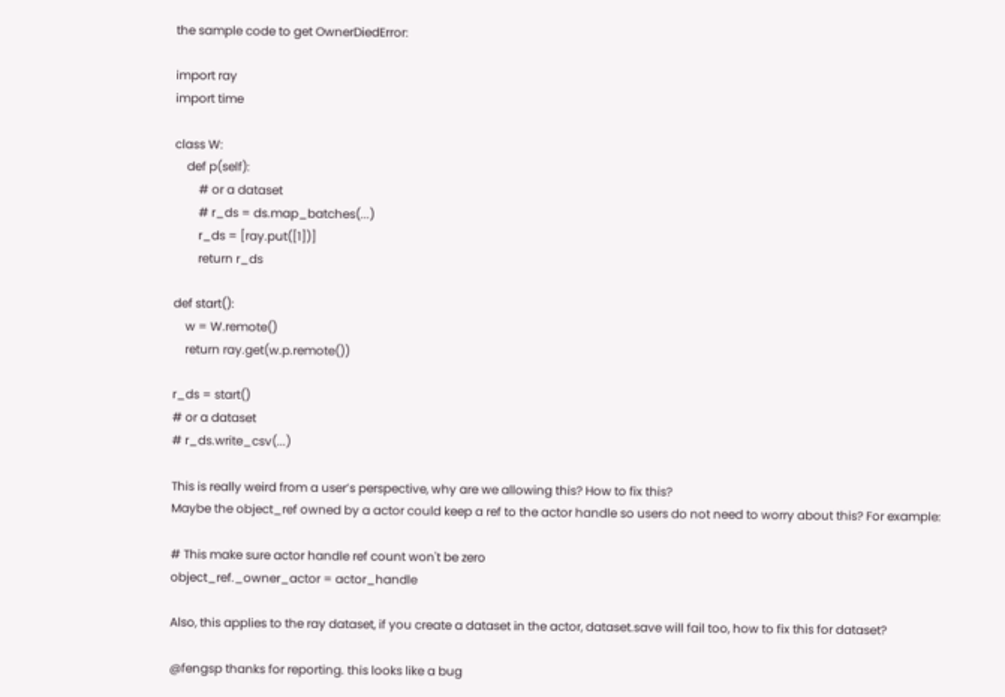the sample code to get OwnerDiedError:

import ray
import time

class W:
    def p(self):
        # or a dataset
        # r_ds = ds.map_batches(...)
        r_ds = [ray.put([1])]
        return r_ds

def start():
    w = W.remote()
    return ray.get(w.p.remote())

r_ds = start()
# or a dataset
# r_ds.write_csv(...)

This is really weird from a user’s perspective, why are we allowing this? How to fix this?
Maybe the object_ref owned by a actor could keep a ref to the actor handle so users do not need to worry about this? For example:

# This make sure actor handle ref count won't be zero
object_ref._owner_actor = actor_handle

Also, this applies to the ray dataset, if you create a dataset in the actor, dataset.save will fail too, how to fix this for dataset?

@fengsp thanks for reporting. this looks like a bug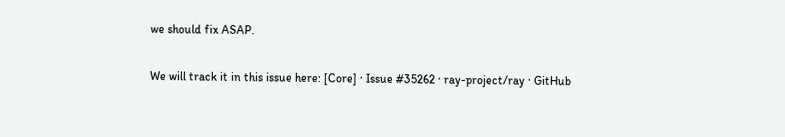we should fix ASAP.

We will track it in this issue here: [Core] · Issue #35262 · ray-project/ray · GitHub